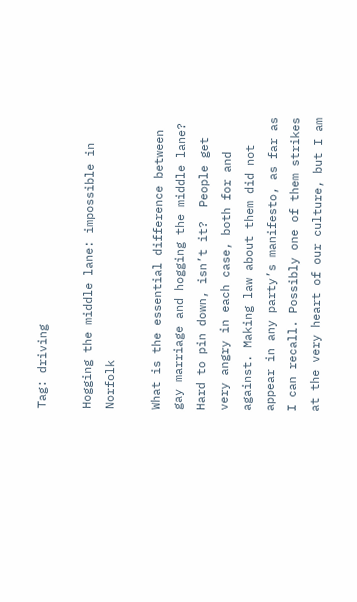Tag: driving

Hogging the middle lane: impossible in Norfolk

What is the essential difference between gay marriage and hogging the middle lane? Hard to pin down, isn’t it?  People get very angry in each case, both for and against. Making law about them did not appear in any party’s manifesto, as far as I can recall. Possibly one of them strikes at the very heart of our culture, but I am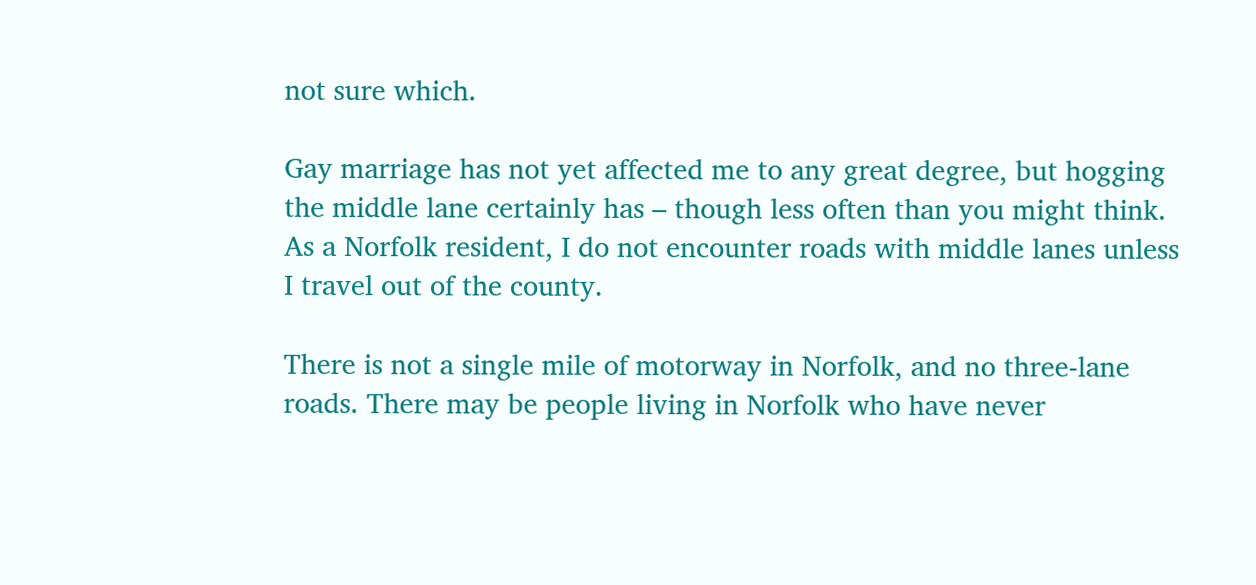not sure which.

Gay marriage has not yet affected me to any great degree, but hogging the middle lane certainly has – though less often than you might think. As a Norfolk resident, I do not encounter roads with middle lanes unless I travel out of the county.

There is not a single mile of motorway in Norfolk, and no three-lane roads. There may be people living in Norfolk who have never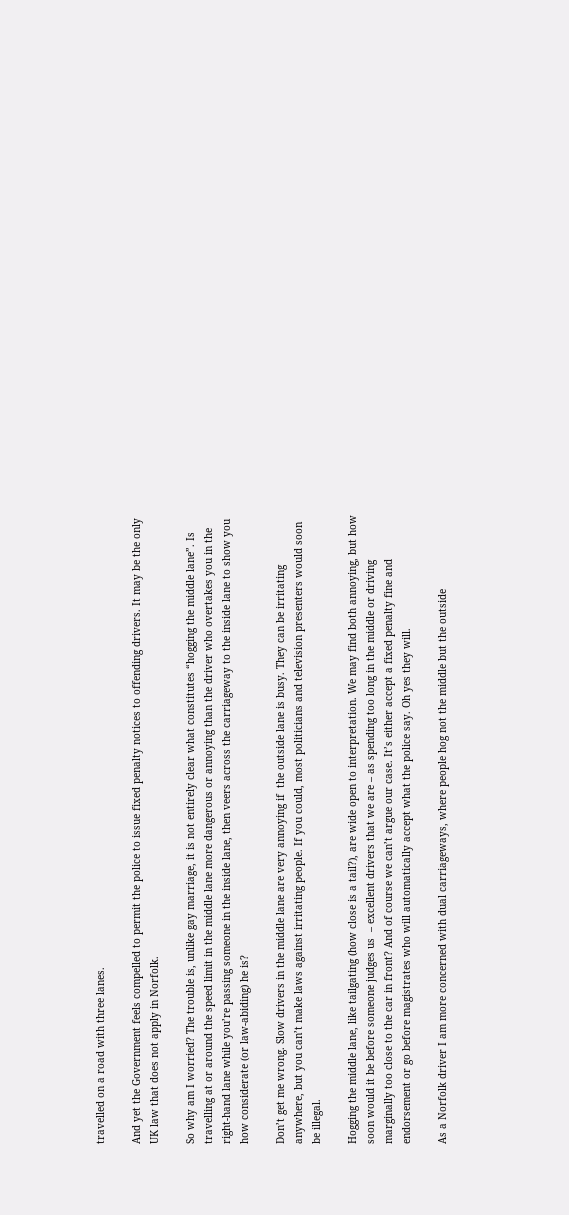travelled on a road with three lanes.

And yet the Government feels compelled to permit the police to issue fixed penalty notices to offending drivers. It may be the only UK law that does not apply in Norfolk.

So why am I worried? The trouble is, unlike gay marriage, it is not entirely clear what constitutes “hogging the middle lane”. Is travelling at or around the speed limit in the middle lane more dangerous or annoying than the driver who overtakes you in the right-hand lane while you’re passing someone in the inside lane, then veers across the carriageway to the inside lane to show you how considerate (or law-abiding) he is?

Don’t get me wrong. Slow drivers in the middle lane are very annoying if  the outside lane is busy. They can be irritating anywhere, but you can’t make laws against irritating people. If you could, most politicians and television presenters would soon be illegal.

Hogging the middle lane, like tailgating (how close is a tail?), are wide open to interpretation. We may find both annoying, but how soon would it be before someone judges us  – excellent drivers that we are – as spending too long in the middle or driving marginally too close to the car in front? And of course we can’t argue our case. It’s either accept a fixed penalty fine and endorsement or go before magistrates who will automatically accept what the police say. Oh yes they will.

As a Norfolk driver I am more concerned with dual carriageways, where people hog not the middle but the outside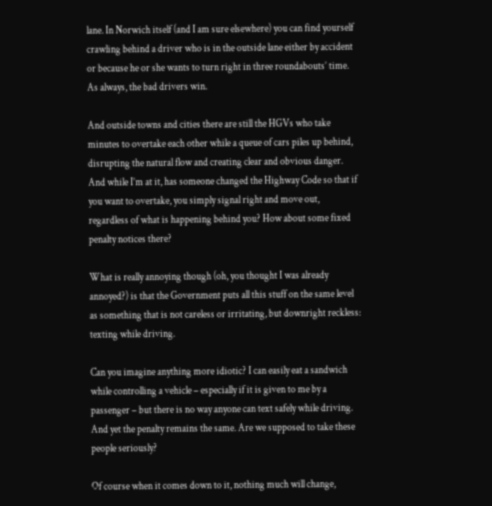lane. In Norwich itself (and I am sure elsewhere) you can find yourself crawling behind a driver who is in the outside lane either by accident or because he or she wants to turn right in three roundabouts’ time. As always, the bad drivers win.

And outside towns and cities there are still the HGVs who take minutes to overtake each other while a queue of cars piles up behind, disrupting the natural flow and creating clear and obvious danger. And while I’m at it, has someone changed the Highway Code so that if you want to overtake, you simply signal right and move out, regardless of what is happening behind you? How about some fixed penalty notices there?

What is really annoying though (oh, you thought I was already annoyed?) is that the Government puts all this stuff on the same level as something that is not careless or irritating, but downright reckless: texting while driving.

Can you imagine anything more idiotic? I can easily eat a sandwich while controlling a vehicle – especially if it is given to me by a passenger – but there is no way anyone can text safely while driving. And yet the penalty remains the same. Are we supposed to take these people seriously?

Of course when it comes down to it, nothing much will change,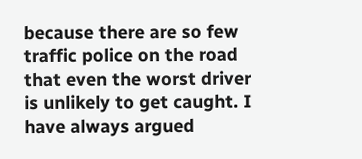because there are so few traffic police on the road that even the worst driver is unlikely to get caught. I have always argued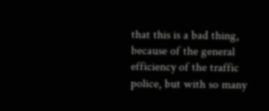that this is a bad thing, because of the general efficiency of the traffic police, but with so many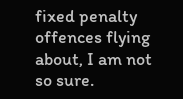fixed penalty offences flying about, I am not so sure.